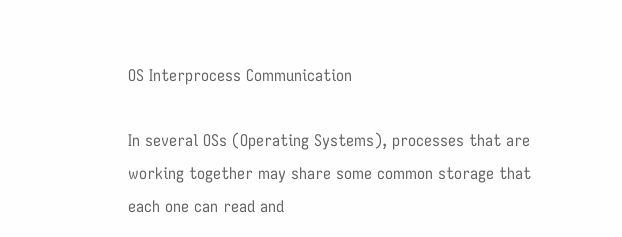OS Interprocess Communication

In several OSs (Operating Systems), processes that are working together may share some common storage that each one can read and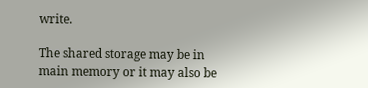write.

The shared storage may be in main memory or it may also be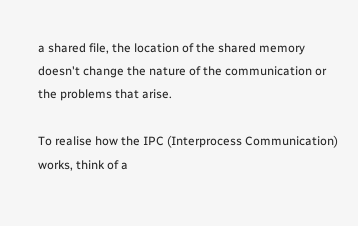a shared file, the location of the shared memory doesn't change the nature of the communication or the problems that arise.

To realise how the IPC (Interprocess Communication) works, think of a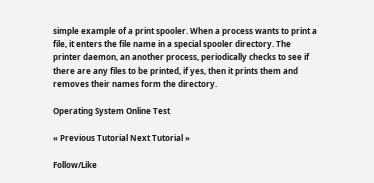simple example of a print spooler. When a process wants to print a file, it enters the file name in a special spooler directory. The printer daemon, an another process, periodically checks to see if there are any files to be printed, if yes, then it prints them and removes their names form the directory.

Operating System Online Test

« Previous Tutorial Next Tutorial »

Follow/Like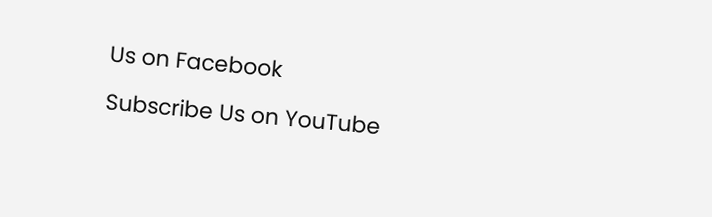Us on Facebook

Subscribe Us on YouTube